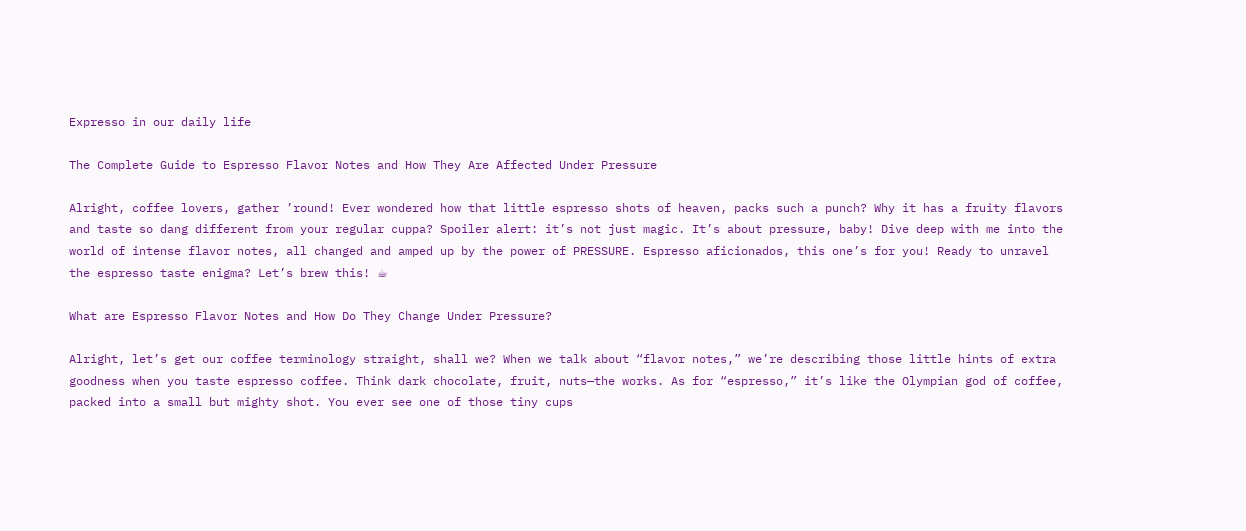Expresso in our daily life

The Complete Guide to Espresso Flavor Notes and How They Are Affected Under Pressure

Alright, coffee lovers, gather ’round! Ever wondered how that little espresso shots of heaven, packs such a punch? Why it has a fruity flavors and taste so dang different from your regular cuppa? Spoiler alert: it’s not just magic. It’s about pressure, baby! Dive deep with me into the world of intense flavor notes, all changed and amped up by the power of PRESSURE. Espresso aficionados, this one’s for you! Ready to unravel the espresso taste enigma? Let’s brew this! ☕

What are Espresso Flavor Notes and How Do They Change Under Pressure?

Alright, let’s get our coffee terminology straight, shall we? When we talk about “flavor notes,” we’re describing those little hints of extra goodness when you taste espresso coffee. Think dark chocolate, fruit, nuts—the works. As for “espresso,” it’s like the Olympian god of coffee, packed into a small but mighty shot. You ever see one of those tiny cups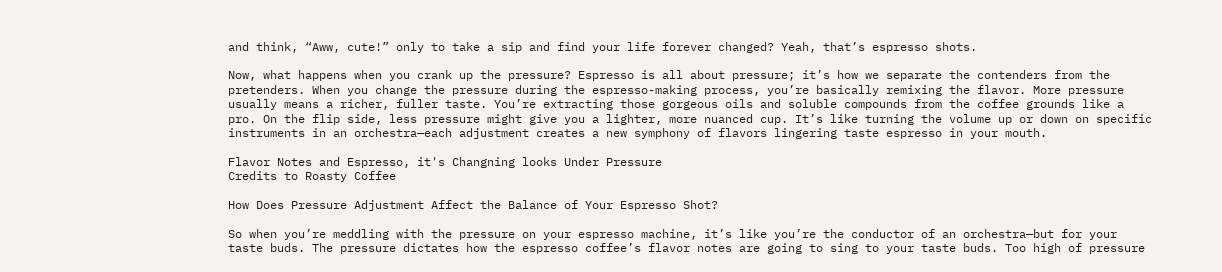and think, “Aww, cute!” only to take a sip and find your life forever changed? Yeah, that’s espresso shots.

Now, what happens when you crank up the pressure? Espresso is all about pressure; it’s how we separate the contenders from the pretenders. When you change the pressure during the espresso-making process, you’re basically remixing the flavor. More pressure usually means a richer, fuller taste. You’re extracting those gorgeous oils and soluble compounds from the coffee grounds like a pro. On the flip side, less pressure might give you a lighter, more nuanced cup. It’s like turning the volume up or down on specific instruments in an orchestra—each adjustment creates a new symphony of flavors lingering taste espresso in your mouth.

Flavor Notes and Espresso, it's Changning looks Under Pressure
Credits to Roasty Coffee

How Does Pressure Adjustment Affect the Balance of Your Espresso Shot?

So when you’re meddling with the pressure on your espresso machine, it’s like you’re the conductor of an orchestra—but for your taste buds. The pressure dictates how the espresso coffee’s flavor notes are going to sing to your taste buds. Too high of pressure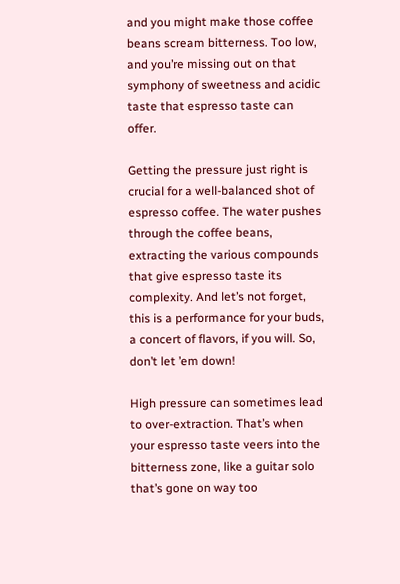and you might make those coffee beans scream bitterness. Too low, and you’re missing out on that symphony of sweetness and acidic taste that espresso taste can offer.

Getting the pressure just right is crucial for a well-balanced shot of espresso coffee. The water pushes through the coffee beans, extracting the various compounds that give espresso taste its complexity. And let’s not forget, this is a performance for your buds, a concert of flavors, if you will. So, don’t let ’em down!

High pressure can sometimes lead to over-extraction. That’s when your espresso taste veers into the bitterness zone, like a guitar solo that’s gone on way too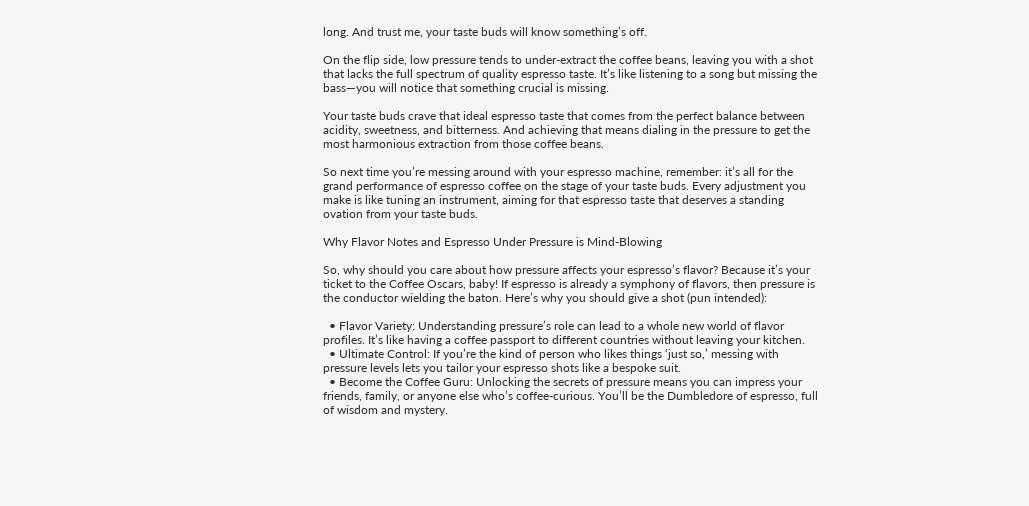long. And trust me, your taste buds will know something’s off.

On the flip side, low pressure tends to under-extract the coffee beans, leaving you with a shot that lacks the full spectrum of quality espresso taste. It’s like listening to a song but missing the bass—you will notice that something crucial is missing.

Your taste buds crave that ideal espresso taste that comes from the perfect balance between acidity, sweetness, and bitterness. And achieving that means dialing in the pressure to get the most harmonious extraction from those coffee beans.

So next time you’re messing around with your espresso machine, remember: it’s all for the grand performance of espresso coffee on the stage of your taste buds. Every adjustment you make is like tuning an instrument, aiming for that espresso taste that deserves a standing ovation from your taste buds.

Why Flavor Notes and Espresso Under Pressure is Mind-Blowing

So, why should you care about how pressure affects your espresso’s flavor? Because it’s your ticket to the Coffee Oscars, baby! If espresso is already a symphony of flavors, then pressure is the conductor wielding the baton. Here’s why you should give a shot (pun intended):

  • Flavor Variety: Understanding pressure’s role can lead to a whole new world of flavor profiles. It’s like having a coffee passport to different countries without leaving your kitchen.
  • Ultimate Control: If you’re the kind of person who likes things ‘just so,’ messing with pressure levels lets you tailor your espresso shots like a bespoke suit.
  • Become the Coffee Guru: Unlocking the secrets of pressure means you can impress your friends, family, or anyone else who’s coffee-curious. You’ll be the Dumbledore of espresso, full of wisdom and mystery.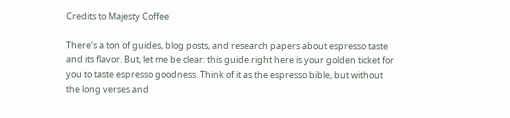Credits to Majesty Coffee

There’s a ton of guides, blog posts, and research papers about espresso taste and its flavor. But, let me be clear: this guide right here is your golden ticket for you to taste espresso goodness. Think of it as the espresso bible, but without the long verses and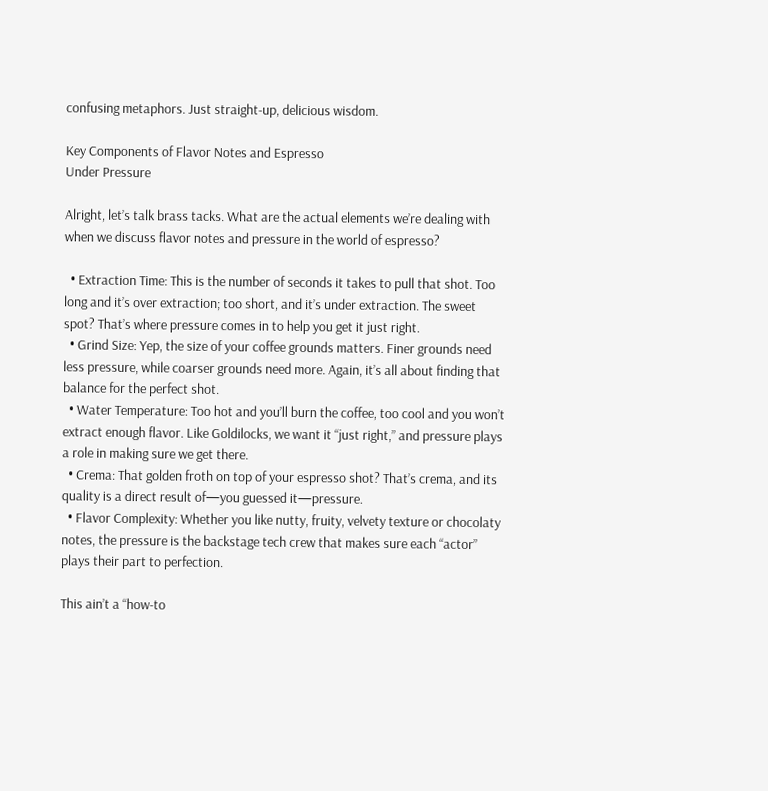confusing metaphors. Just straight-up, delicious wisdom.

Key Components of Flavor Notes and Espresso
Under Pressure

Alright, let’s talk brass tacks. What are the actual elements we’re dealing with when we discuss flavor notes and pressure in the world of espresso?

  • Extraction Time: This is the number of seconds it takes to pull that shot. Too long and it’s over extraction; too short, and it’s under extraction. The sweet spot? That’s where pressure comes in to help you get it just right.
  • Grind Size: Yep, the size of your coffee grounds matters. Finer grounds need less pressure, while coarser grounds need more. Again, it’s all about finding that balance for the perfect shot.
  • Water Temperature: Too hot and you’ll burn the coffee, too cool and you won’t extract enough flavor. Like Goldilocks, we want it “just right,” and pressure plays a role in making sure we get there.
  • Crema: That golden froth on top of your espresso shot? That’s crema, and its quality is a direct result of—you guessed it—pressure.
  • Flavor Complexity: Whether you like nutty, fruity, velvety texture or chocolaty notes, the pressure is the backstage tech crew that makes sure each “actor” plays their part to perfection.

This ain’t a “how-to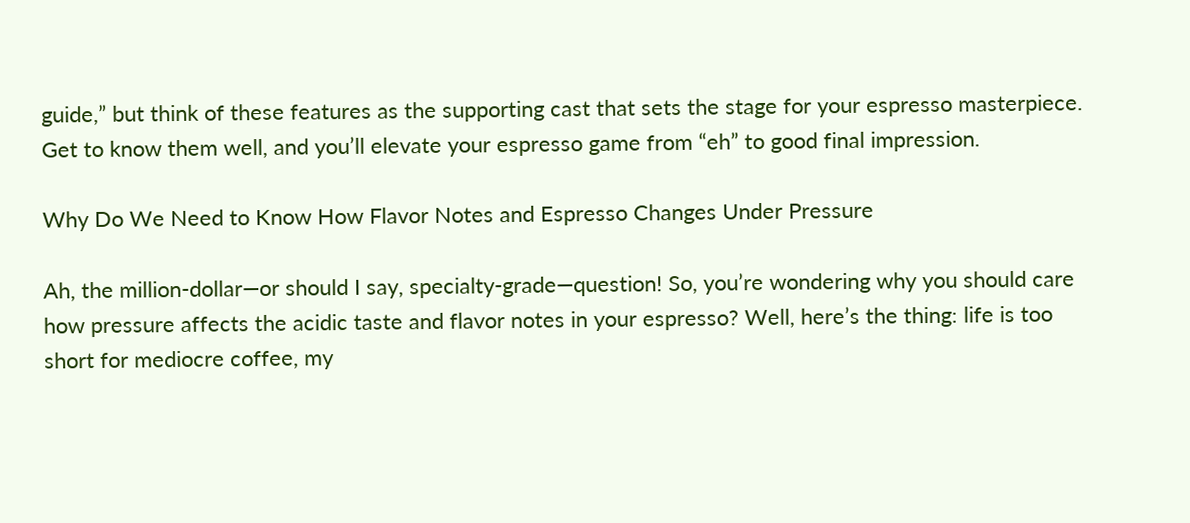guide,” but think of these features as the supporting cast that sets the stage for your espresso masterpiece. Get to know them well, and you’ll elevate your espresso game from “eh” to good final impression.

Why Do We Need to Know How Flavor Notes and Espresso Changes Under Pressure

Ah, the million-dollar—or should I say, specialty-grade—question! So, you’re wondering why you should care how pressure affects the acidic taste and flavor notes in your espresso? Well, here’s the thing: life is too short for mediocre coffee, my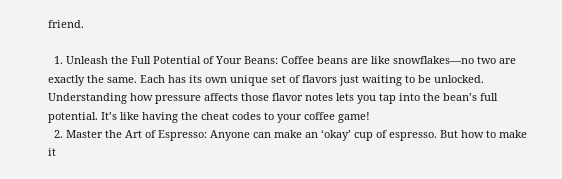friend.

  1. Unleash the Full Potential of Your Beans: Coffee beans are like snowflakes—no two are exactly the same. Each has its own unique set of flavors just waiting to be unlocked. Understanding how pressure affects those flavor notes lets you tap into the bean’s full potential. It’s like having the cheat codes to your coffee game!
  2. Master the Art of Espresso: Anyone can make an ‘okay’ cup of espresso. But how to make it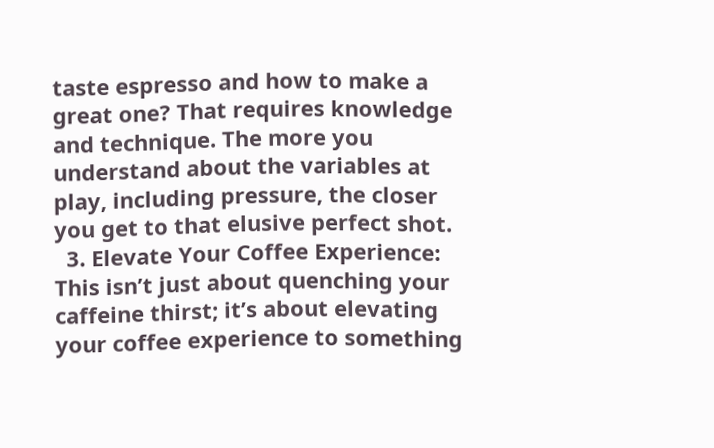taste espresso and how to make a great one? That requires knowledge and technique. The more you understand about the variables at play, including pressure, the closer you get to that elusive perfect shot.
  3. Elevate Your Coffee Experience: This isn’t just about quenching your caffeine thirst; it’s about elevating your coffee experience to something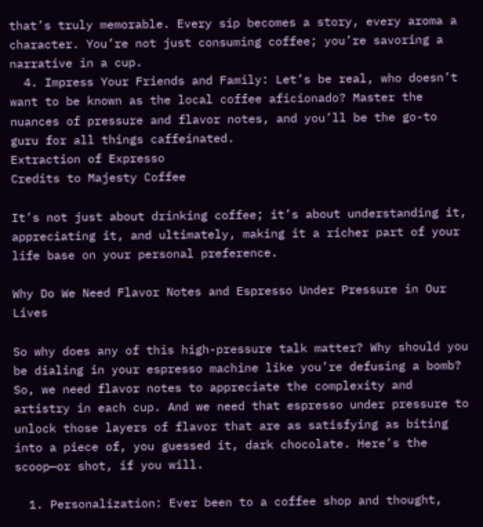that’s truly memorable. Every sip becomes a story, every aroma a character. You’re not just consuming coffee; you’re savoring a narrative in a cup.
  4. Impress Your Friends and Family: Let’s be real, who doesn’t want to be known as the local coffee aficionado? Master the nuances of pressure and flavor notes, and you’ll be the go-to guru for all things caffeinated.
Extraction of Expresso
Credits to Majesty Coffee

It’s not just about drinking coffee; it’s about understanding it, appreciating it, and ultimately, making it a richer part of your life base on your personal preference.

Why Do We Need Flavor Notes and Espresso Under Pressure in Our Lives

So why does any of this high-pressure talk matter? Why should you be dialing in your espresso machine like you’re defusing a bomb? So, we need flavor notes to appreciate the complexity and artistry in each cup. And we need that espresso under pressure to unlock those layers of flavor that are as satisfying as biting into a piece of, you guessed it, dark chocolate. Here’s the scoop—or shot, if you will.

  1. Personalization: Ever been to a coffee shop and thought,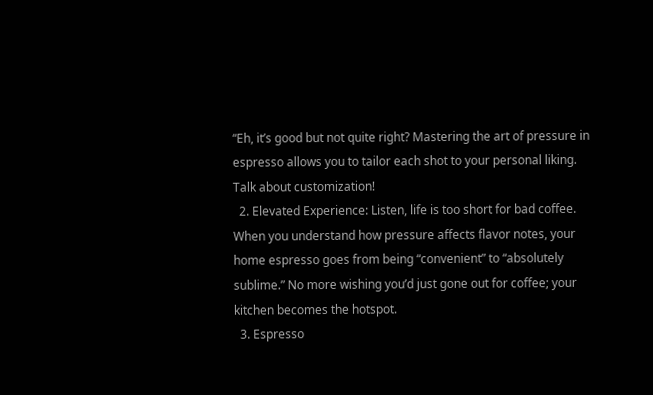“Eh, it’s good but not quite right? Mastering the art of pressure in espresso allows you to tailor each shot to your personal liking. Talk about customization!
  2. Elevated Experience: Listen, life is too short for bad coffee. When you understand how pressure affects flavor notes, your home espresso goes from being “convenient” to “absolutely sublime.” No more wishing you’d just gone out for coffee; your kitchen becomes the hotspot.
  3. Espresso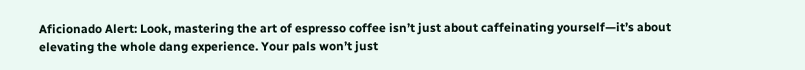Aficionado Alert: Look, mastering the art of espresso coffee isn’t just about caffeinating yourself—it’s about elevating the whole dang experience. Your pals won’t just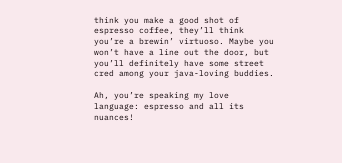think you make a good shot of espresso coffee, they’ll think you’re a brewin’ virtuoso. Maybe you won’t have a line out the door, but you’ll definitely have some street cred among your java-loving buddies.

Ah, you’re speaking my love language: espresso and all its nuances!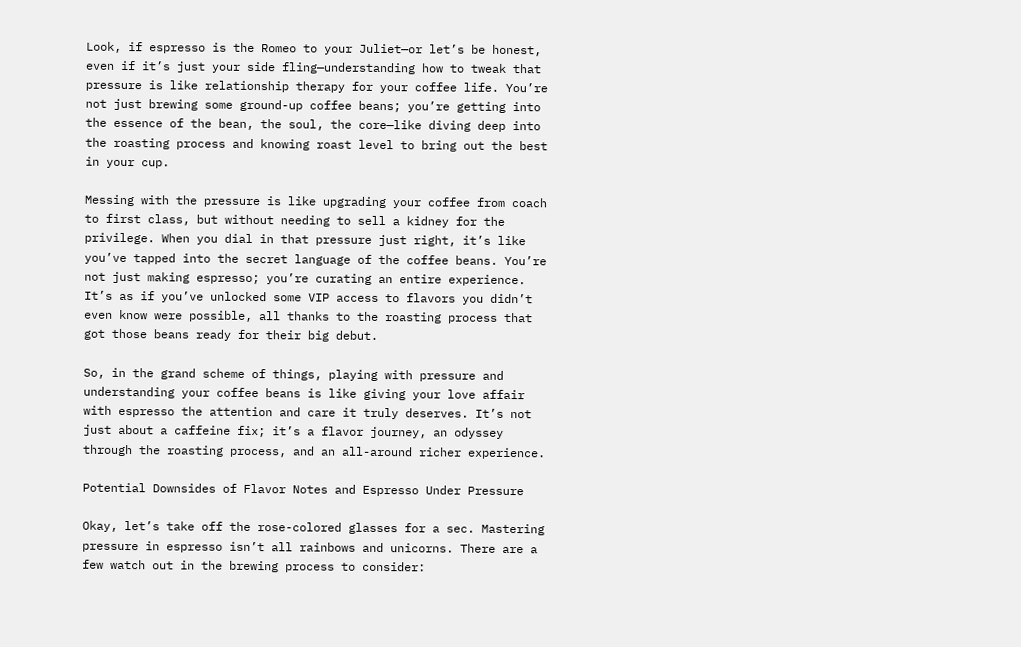Look, if espresso is the Romeo to your Juliet—or let’s be honest, even if it’s just your side fling—understanding how to tweak that pressure is like relationship therapy for your coffee life. You’re not just brewing some ground-up coffee beans; you’re getting into the essence of the bean, the soul, the core—like diving deep into the roasting process and knowing roast level to bring out the best in your cup.

Messing with the pressure is like upgrading your coffee from coach to first class, but without needing to sell a kidney for the privilege. When you dial in that pressure just right, it’s like you’ve tapped into the secret language of the coffee beans. You’re not just making espresso; you’re curating an entire experience. It’s as if you’ve unlocked some VIP access to flavors you didn’t even know were possible, all thanks to the roasting process that got those beans ready for their big debut.

So, in the grand scheme of things, playing with pressure and understanding your coffee beans is like giving your love affair with espresso the attention and care it truly deserves. It’s not just about a caffeine fix; it’s a flavor journey, an odyssey through the roasting process, and an all-around richer experience.

Potential Downsides of Flavor Notes and Espresso Under Pressure

Okay, let’s take off the rose-colored glasses for a sec. Mastering pressure in espresso isn’t all rainbows and unicorns. There are a few watch out in the brewing process to consider: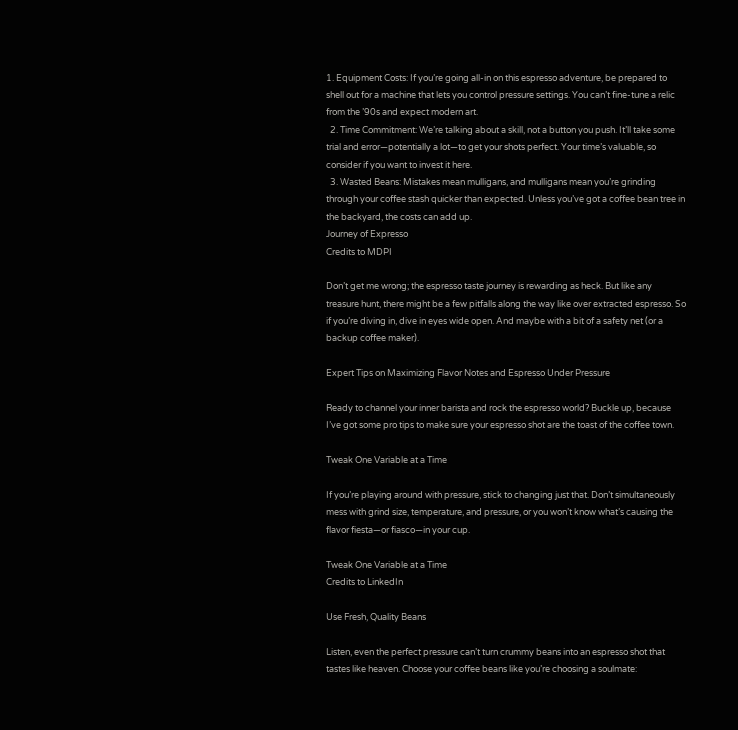1. Equipment Costs: If you’re going all-in on this espresso adventure, be prepared to shell out for a machine that lets you control pressure settings. You can’t fine-tune a relic from the ’90s and expect modern art.
  2. Time Commitment: We’re talking about a skill, not a button you push. It’ll take some trial and error—potentially a lot—to get your shots perfect. Your time’s valuable, so consider if you want to invest it here.
  3. Wasted Beans: Mistakes mean mulligans, and mulligans mean you’re grinding through your coffee stash quicker than expected. Unless you’ve got a coffee bean tree in the backyard, the costs can add up.
Journey of Expresso
Credits to MDPI

Don’t get me wrong; the espresso taste journey is rewarding as heck. But like any treasure hunt, there might be a few pitfalls along the way like over extracted espresso. So if you’re diving in, dive in eyes wide open. And maybe with a bit of a safety net (or a backup coffee maker).

Expert Tips on Maximizing Flavor Notes and Espresso Under Pressure

Ready to channel your inner barista and rock the espresso world? Buckle up, because I’ve got some pro tips to make sure your espresso shot are the toast of the coffee town.

Tweak One Variable at a Time

If you’re playing around with pressure, stick to changing just that. Don’t simultaneously mess with grind size, temperature, and pressure, or you won’t know what’s causing the flavor fiesta—or fiasco—in your cup.

Tweak One Variable at a Time
Credits to LinkedIn

Use Fresh, Quality Beans

Listen, even the perfect pressure can’t turn crummy beans into an espresso shot that tastes like heaven. Choose your coffee beans like you’re choosing a soulmate: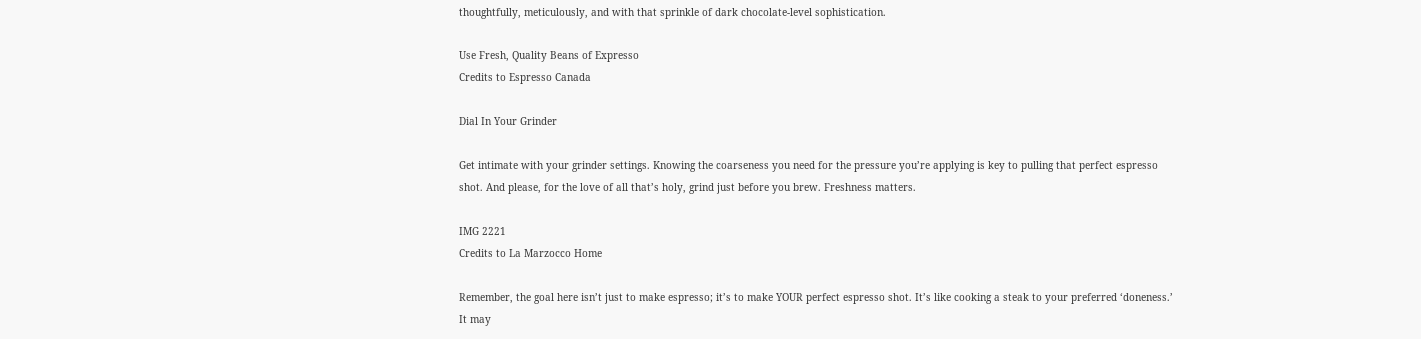thoughtfully, meticulously, and with that sprinkle of dark chocolate-level sophistication.

Use Fresh, Quality Beans of Expresso
Credits to Espresso Canada

Dial In Your Grinder

Get intimate with your grinder settings. Knowing the coarseness you need for the pressure you’re applying is key to pulling that perfect espresso shot. And please, for the love of all that’s holy, grind just before you brew. Freshness matters.

IMG 2221
Credits to La Marzocco Home

Remember, the goal here isn’t just to make espresso; it’s to make YOUR perfect espresso shot. It’s like cooking a steak to your preferred ‘doneness.’ It may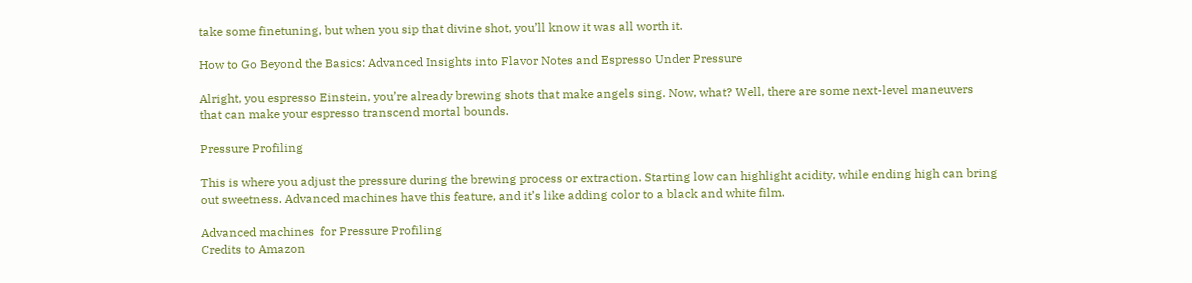take some finetuning, but when you sip that divine shot, you’ll know it was all worth it.

How to Go Beyond the Basics: Advanced Insights into Flavor Notes and Espresso Under Pressure

Alright, you espresso Einstein, you’re already brewing shots that make angels sing. Now, what? Well, there are some next-level maneuvers that can make your espresso transcend mortal bounds.

Pressure Profiling

This is where you adjust the pressure during the brewing process or extraction. Starting low can highlight acidity, while ending high can bring out sweetness. Advanced machines have this feature, and it’s like adding color to a black and white film.

Advanced machines  for Pressure Profiling
Credits to Amazon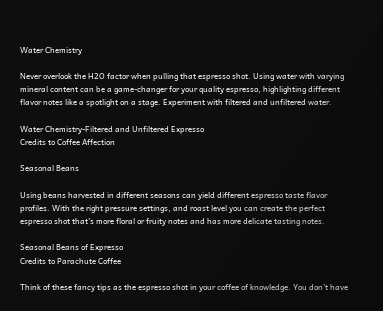Water Chemistry

Never overlook the H2O factor when pulling that espresso shot. Using water with varying mineral content can be a game-changer for your quality espresso, highlighting different flavor notes like a spotlight on a stage. Experiment with filtered and unfiltered water.

Water Chemistry-Filtered and Unfiltered Expresso
Credits to Coffee Affection

Seasonal Beans

Using beans harvested in different seasons can yield different espresso taste flavor profiles. With the right pressure settings, and roast level you can create the perfect espresso shot that’s more floral or fruity notes and has more delicate tasting notes.

Seasonal Beans of Expresso
Credits to Parachute Coffee

Think of these fancy tips as the espresso shot in your coffee of knowledge. You don’t have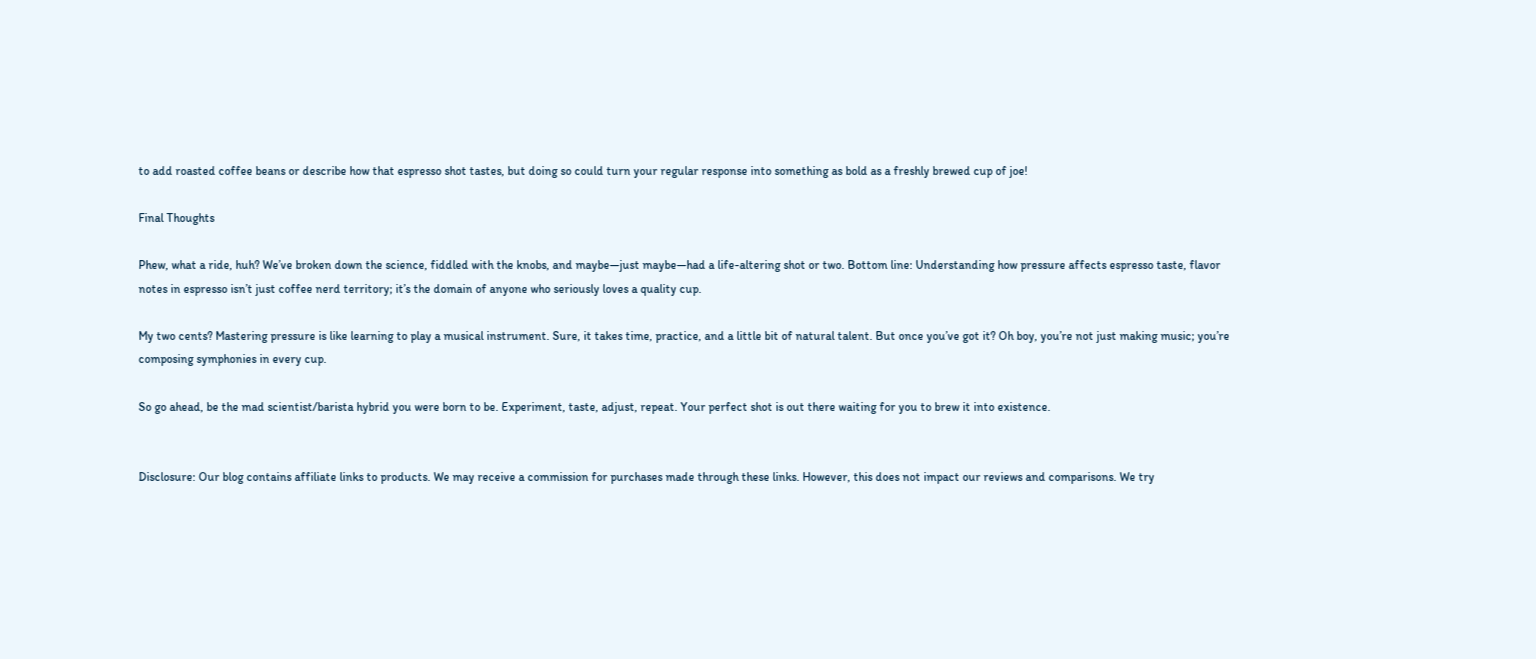to add roasted coffee beans or describe how that espresso shot tastes, but doing so could turn your regular response into something as bold as a freshly brewed cup of joe!

Final Thoughts

Phew, what a ride, huh? We’ve broken down the science, fiddled with the knobs, and maybe—just maybe—had a life-altering shot or two. Bottom line: Understanding how pressure affects espresso taste, flavor notes in espresso isn’t just coffee nerd territory; it’s the domain of anyone who seriously loves a quality cup.

My two cents? Mastering pressure is like learning to play a musical instrument. Sure, it takes time, practice, and a little bit of natural talent. But once you’ve got it? Oh boy, you’re not just making music; you’re composing symphonies in every cup.

So go ahead, be the mad scientist/barista hybrid you were born to be. Experiment, taste, adjust, repeat. Your perfect shot is out there waiting for you to brew it into existence.


Disclosure: Our blog contains affiliate links to products. We may receive a commission for purchases made through these links. However, this does not impact our reviews and comparisons. We try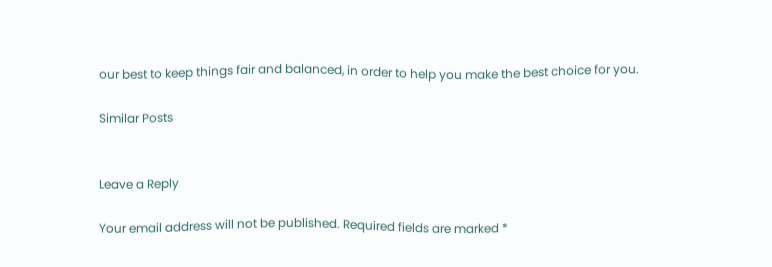our best to keep things fair and balanced, in order to help you make the best choice for you.

Similar Posts


Leave a Reply

Your email address will not be published. Required fields are marked *